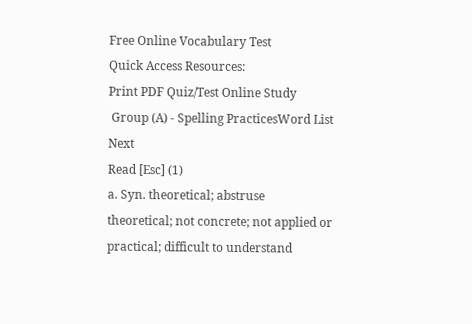Free Online Vocabulary Test
Quick Access Resources:
Print PDF Quiz/Test Online Study
 Group (A) - Spelling PracticesWord List   Next
Read [Esc] (1)
a. Syn. theoretical; abstruse
theoretical; not concrete; not applied or practical; difficult to understand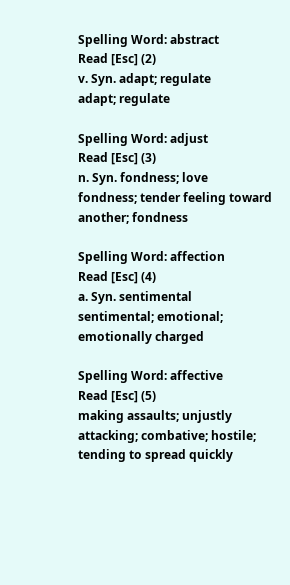Spelling Word: abstract
Read [Esc] (2)
v. Syn. adapt; regulate
adapt; regulate

Spelling Word: adjust
Read [Esc] (3)
n. Syn. fondness; love
fondness; tender feeling toward another; fondness

Spelling Word: affection
Read [Esc] (4)
a. Syn. sentimental
sentimental; emotional; emotionally charged

Spelling Word: affective
Read [Esc] (5)
making assaults; unjustly attacking; combative; hostile; tending to spread quickly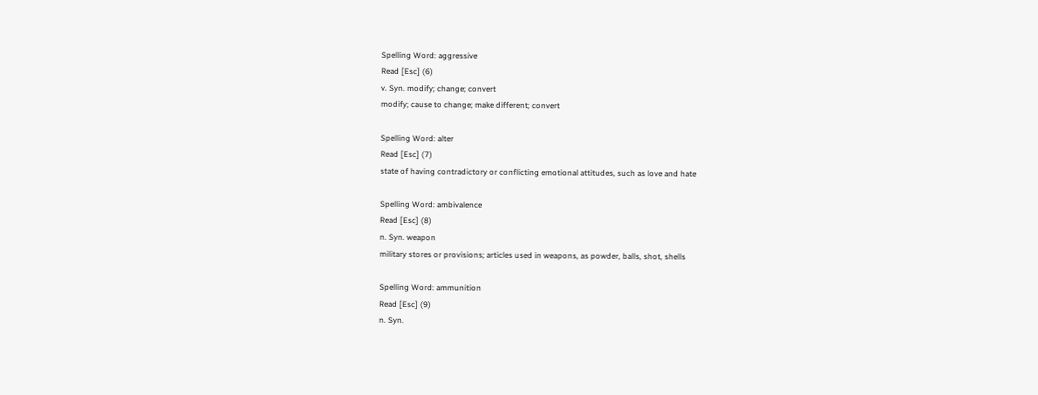Spelling Word: aggressive
Read [Esc] (6)
v. Syn. modify; change; convert
modify; cause to change; make different; convert

Spelling Word: alter
Read [Esc] (7)
state of having contradictory or conflicting emotional attitudes, such as love and hate

Spelling Word: ambivalence
Read [Esc] (8)
n. Syn. weapon
military stores or provisions; articles used in weapons, as powder, balls, shot, shells

Spelling Word: ammunition
Read [Esc] (9)
n. Syn.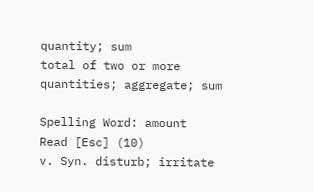quantity; sum
total of two or more quantities; aggregate; sum

Spelling Word: amount
Read [Esc] (10)
v. Syn. disturb; irritate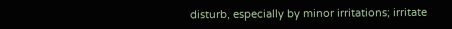disturb, especially by minor irritations; irritate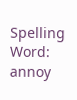Spelling Word: annoy